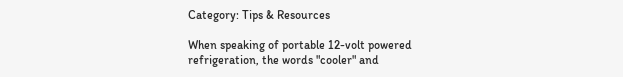Category: Tips & Resources

When speaking of portable 12-volt powered refrigeration, the words "cooler" and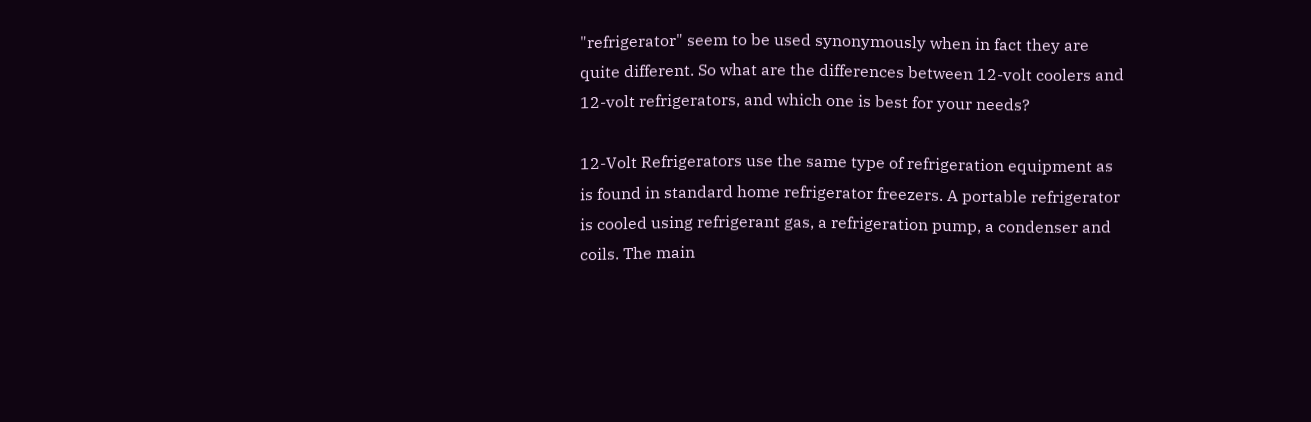"refrigerator" seem to be used synonymously when in fact they are quite different. So what are the differences between 12-volt coolers and 12-volt refrigerators, and which one is best for your needs?

12-Volt Refrigerators use the same type of refrigeration equipment as is found in standard home refrigerator freezers. A portable refrigerator is cooled using refrigerant gas, a refrigeration pump, a condenser and coils. The main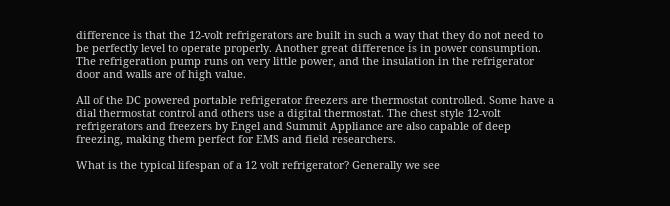difference is that the 12-volt refrigerators are built in such a way that they do not need to be perfectly level to operate properly. Another great difference is in power consumption. The refrigeration pump runs on very little power, and the insulation in the refrigerator door and walls are of high value.

All of the DC powered portable refrigerator freezers are thermostat controlled. Some have a dial thermostat control and others use a digital thermostat. The chest style 12-volt refrigerators and freezers by Engel and Summit Appliance are also capable of deep freezing, making them perfect for EMS and field researchers.

What is the typical lifespan of a 12 volt refrigerator? Generally we see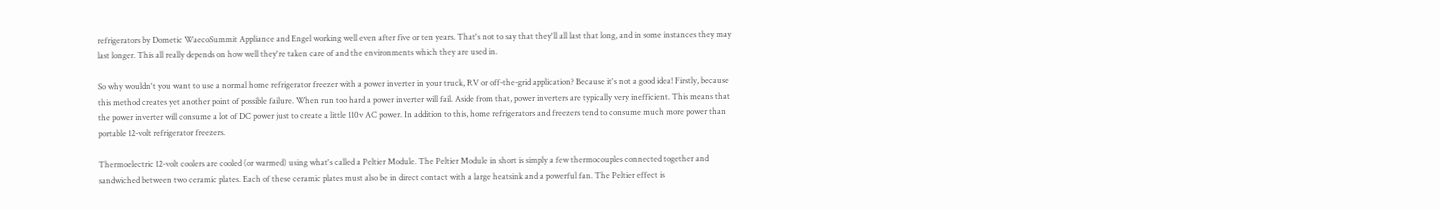refrigerators by Dometic WaecoSummit Appliance and Engel working well even after five or ten years. That's not to say that they'll all last that long, and in some instances they may last longer. This all really depends on how well they're taken care of and the environments which they are used in.

So why wouldn't you want to use a normal home refrigerator freezer with a power inverter in your truck, RV or off-the-grid application? Because it's not a good idea! Firstly, because this method creates yet another point of possible failure. When run too hard a power inverter will fail. Aside from that, power inverters are typically very inefficient. This means that the power inverter will consume a lot of DC power just to create a little 110v AC power. In addition to this, home refrigerators and freezers tend to consume much more power than portable 12-volt refrigerator freezers.

Thermoelectric 12-volt coolers are cooled (or warmed) using what's called a Peltier Module. The Peltier Module in short is simply a few thermocouples connected together and sandwiched between two ceramic plates. Each of these ceramic plates must also be in direct contact with a large heatsink and a powerful fan. The Peltier effect is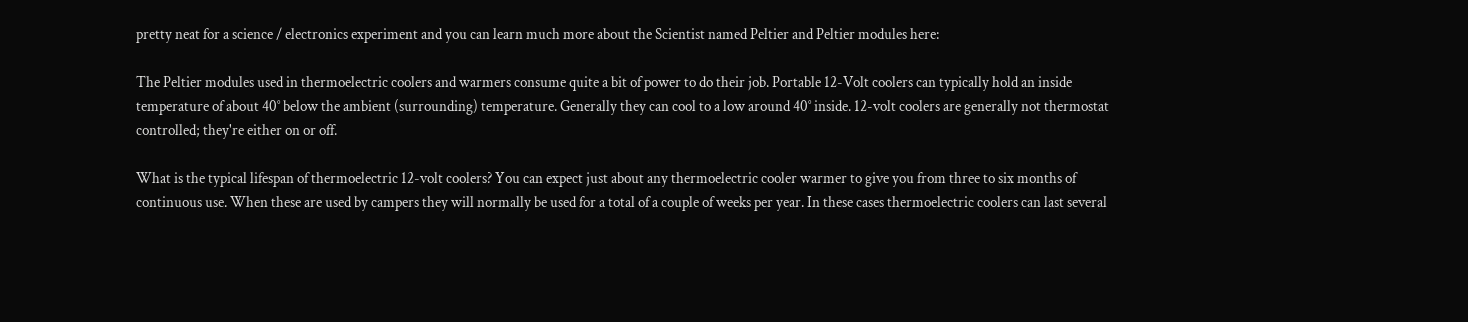pretty neat for a science / electronics experiment and you can learn much more about the Scientist named Peltier and Peltier modules here:

The Peltier modules used in thermoelectric coolers and warmers consume quite a bit of power to do their job. Portable 12-Volt coolers can typically hold an inside temperature of about 40° below the ambient (surrounding) temperature. Generally they can cool to a low around 40° inside. 12-volt coolers are generally not thermostat controlled; they're either on or off.

What is the typical lifespan of thermoelectric 12-volt coolers? You can expect just about any thermoelectric cooler warmer to give you from three to six months of continuous use. When these are used by campers they will normally be used for a total of a couple of weeks per year. In these cases thermoelectric coolers can last several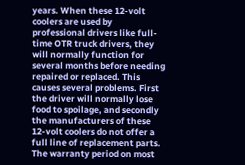years. When these 12-volt coolers are used by professional drivers like full-time OTR truck drivers, they will normally function for several months before needing repaired or replaced. This causes several problems. First the driver will normally lose food to spoilage, and secondly the manufacturers of these 12-volt coolers do not offer a full line of replacement parts. The warranty period on most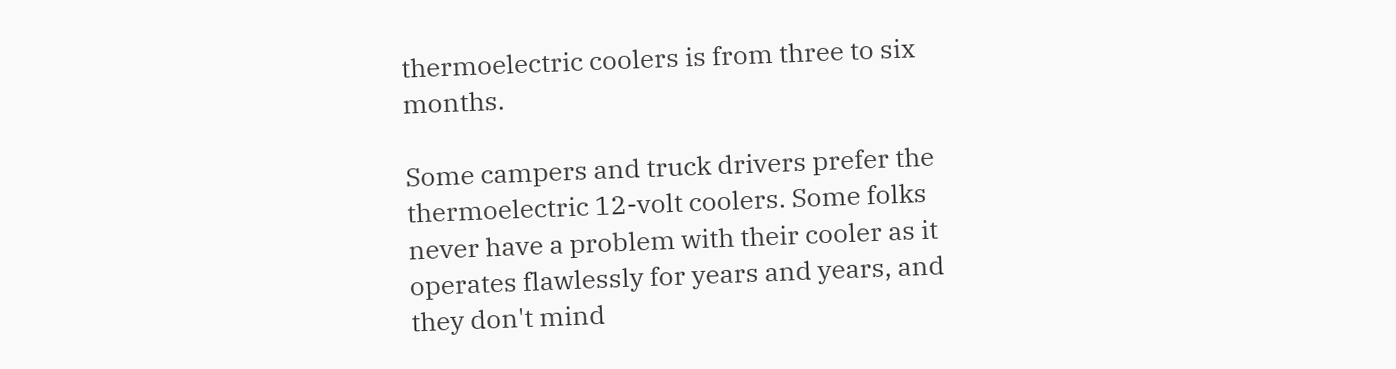thermoelectric coolers is from three to six months.

Some campers and truck drivers prefer the thermoelectric 12-volt coolers. Some folks never have a problem with their cooler as it operates flawlessly for years and years, and they don't mind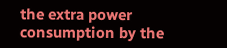the extra power consumption by the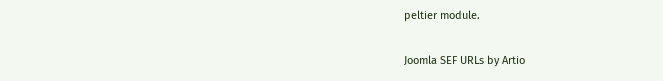peltier module.

Joomla SEF URLs by Artio